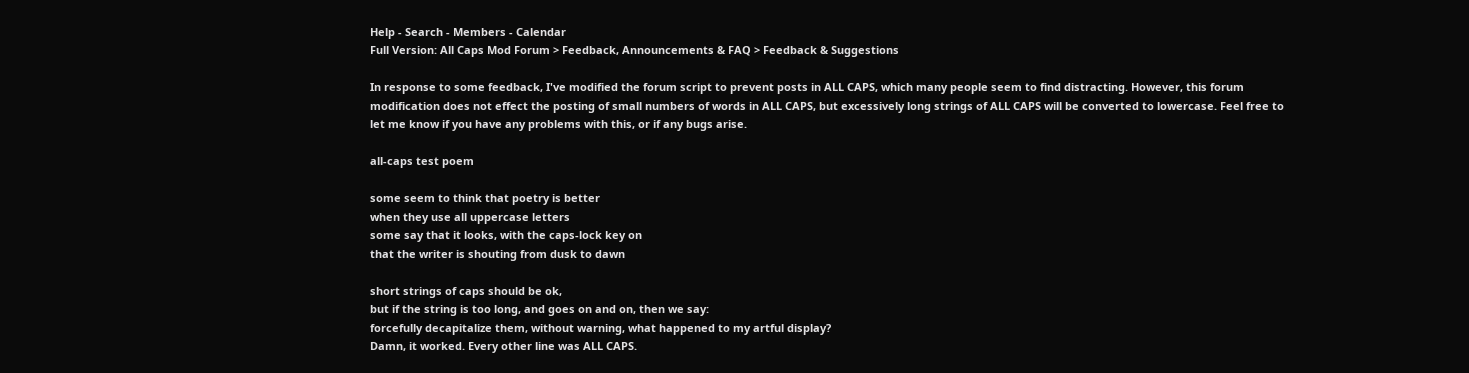Help - Search - Members - Calendar
Full Version: All Caps Mod Forum > Feedback, Announcements & FAQ > Feedback & Suggestions

In response to some feedback, I've modified the forum script to prevent posts in ALL CAPS, which many people seem to find distracting. However, this forum modification does not effect the posting of small numbers of words in ALL CAPS, but excessively long strings of ALL CAPS will be converted to lowercase. Feel free to let me know if you have any problems with this, or if any bugs arise.

all-caps test poem

some seem to think that poetry is better
when they use all uppercase letters
some say that it looks, with the caps-lock key on
that the writer is shouting from dusk to dawn

short strings of caps should be ok,
but if the string is too long, and goes on and on, then we say:
forcefully decapitalize them, without warning, what happened to my artful display?
Damn, it worked. Every other line was ALL CAPS.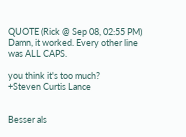QUOTE (Rick @ Sep 08, 02:55 PM)
Damn, it worked. Every other line was ALL CAPS.

you think it's too much?
+Steven Curtis Lance


Besser als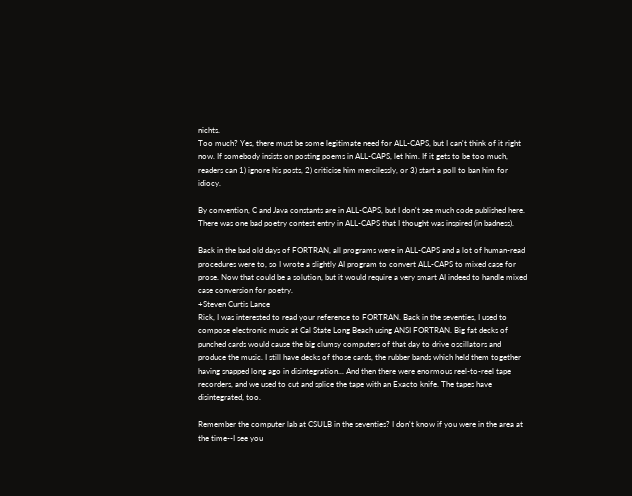nichts.
Too much? Yes, there must be some legitimate need for ALL-CAPS, but I can't think of it right now. If somebody insists on posting poems in ALL-CAPS, let him. If it gets to be too much, readers can 1) ignore his posts, 2) criticise him mercilessly, or 3) start a poll to ban him for idiocy.

By convention, C and Java constants are in ALL-CAPS, but I don't see much code published here. There was one bad poetry contest entry in ALL-CAPS that I thought was inspired (in badness).

Back in the bad old days of FORTRAN, all programs were in ALL-CAPS and a lot of human-read procedures were to, so I wrote a slightly AI program to convert ALL-CAPS to mixed case for prose. Now that could be a solution, but it would require a very smart AI indeed to handle mixed case conversion for poetry.
+Steven Curtis Lance
Rick, I was interested to read your reference to FORTRAN. Back in the seventies, I used to compose electronic music at Cal State Long Beach using ANSI FORTRAN. Big fat decks of punched cards would cause the big clumsy computers of that day to drive oscillators and produce the music. I still have decks of those cards, the rubber bands which held them together having snapped long ago in disintegration... And then there were enormous reel-to-reel tape recorders, and we used to cut and splice the tape with an Exacto knife. The tapes have disintegrated, too.

Remember the computer lab at CSULB in the seventies? I don't know if you were in the area at the time--I see you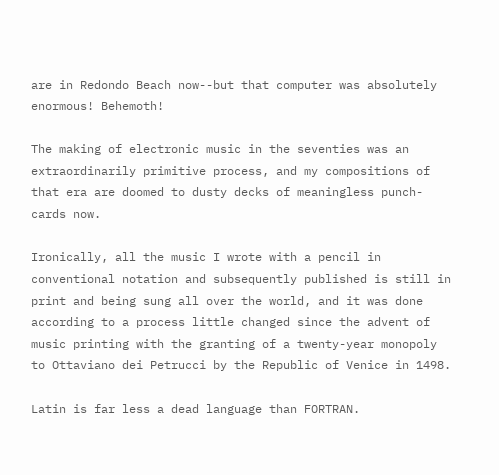are in Redondo Beach now--but that computer was absolutely enormous! Behemoth!

The making of electronic music in the seventies was an extraordinarily primitive process, and my compositions of that era are doomed to dusty decks of meaningless punch-cards now.

Ironically, all the music I wrote with a pencil in conventional notation and subsequently published is still in print and being sung all over the world, and it was done according to a process little changed since the advent of music printing with the granting of a twenty-year monopoly to Ottaviano dei Petrucci by the Republic of Venice in 1498.

Latin is far less a dead language than FORTRAN.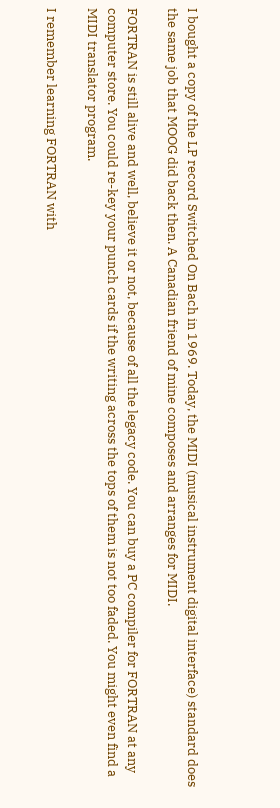I bought a copy of the LP record Switched On Bach in 1969. Today, the MIDI (musical instrument digital interface) standard does the same job that MOOG did back then. A Canadian friend of mine composes and arranges for MIDI.

FORTRAN is still alive and well, believe it or not, because of all the legacy code. You can buy a PC compiler for FORTRAN at any computer store. You could re-key your punch cards if the writing across the tops of them is not too faded. You might even find a MIDI translator program.

I remember learning FORTRAN with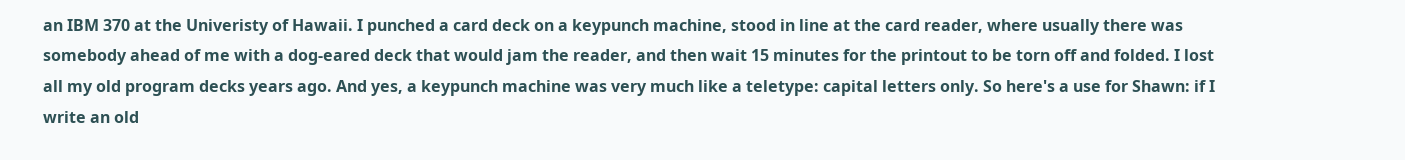an IBM 370 at the Univeristy of Hawaii. I punched a card deck on a keypunch machine, stood in line at the card reader, where usually there was somebody ahead of me with a dog-eared deck that would jam the reader, and then wait 15 minutes for the printout to be torn off and folded. I lost all my old program decks years ago. And yes, a keypunch machine was very much like a teletype: capital letters only. So here's a use for Shawn: if I write an old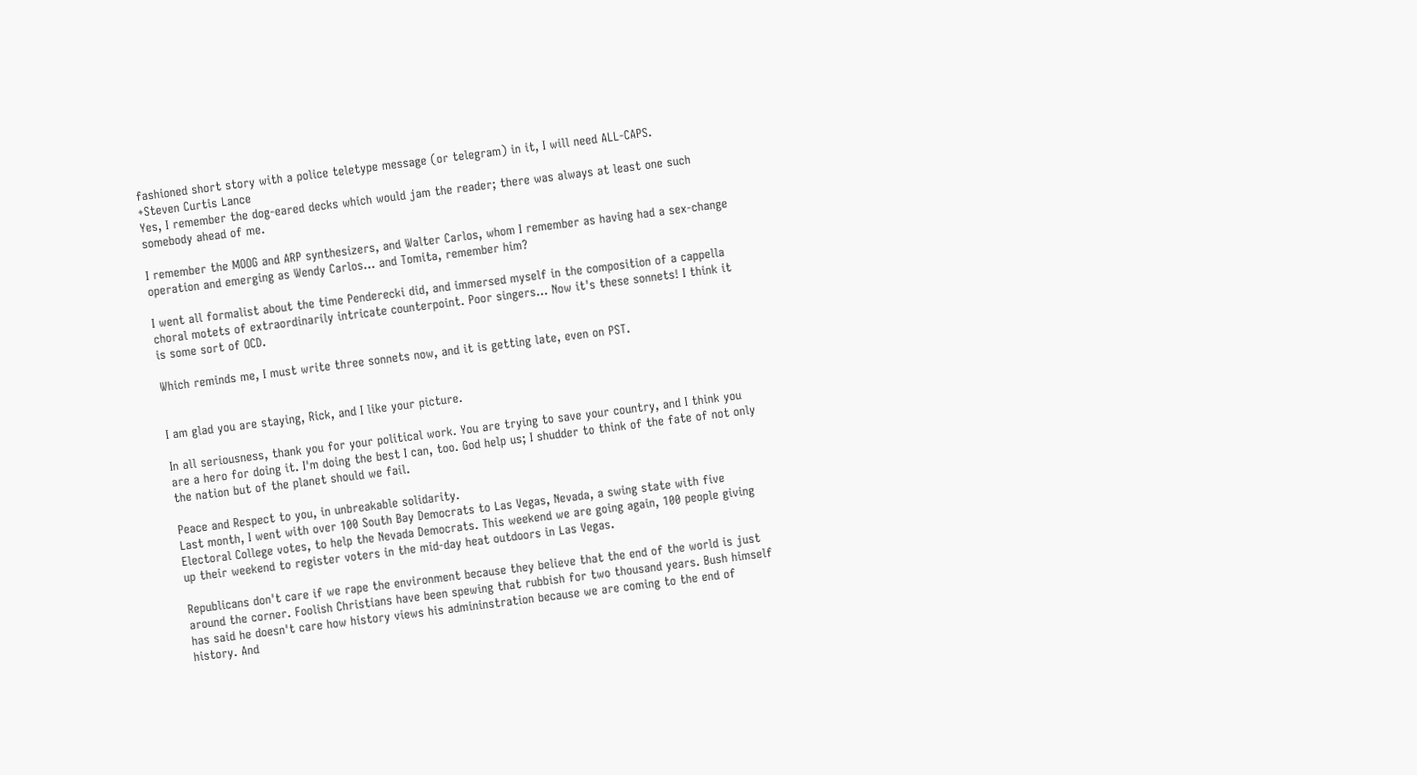fashioned short story with a police teletype message (or telegram) in it, I will need ALL-CAPS.
+Steven Curtis Lance
Yes, I remember the dog-eared decks which would jam the reader; there was always at least one such somebody ahead of me.

I remember the MOOG and ARP synthesizers, and Walter Carlos, whom I remember as having had a sex-change operation and emerging as Wendy Carlos... and Tomita, remember him?

I went all formalist about the time Penderecki did, and immersed myself in the composition of a cappella choral motets of extraordinarily intricate counterpoint. Poor singers... Now it's these sonnets! I think it is some sort of OCD.

Which reminds me, I must write three sonnets now, and it is getting late, even on PST.


I am glad you are staying, Rick, and I like your picture.

In all seriousness, thank you for your political work. You are trying to save your country, and I think you are a hero for doing it. I'm doing the best I can, too. God help us; I shudder to think of the fate of not only the nation but of the planet should we fail.

Peace and Respect to you, in unbreakable solidarity.
Last month, I went with over 100 South Bay Democrats to Las Vegas, Nevada, a swing state with five Electoral College votes, to help the Nevada Democrats. This weekend we are going again, 100 people giving up their weekend to register voters in the mid-day heat outdoors in Las Vegas.

Republicans don't care if we rape the environment because they believe that the end of the world is just around the corner. Foolish Christians have been spewing that rubbish for two thousand years. Bush himself has said he doesn't care how history views his admininstration because we are coming to the end of history. And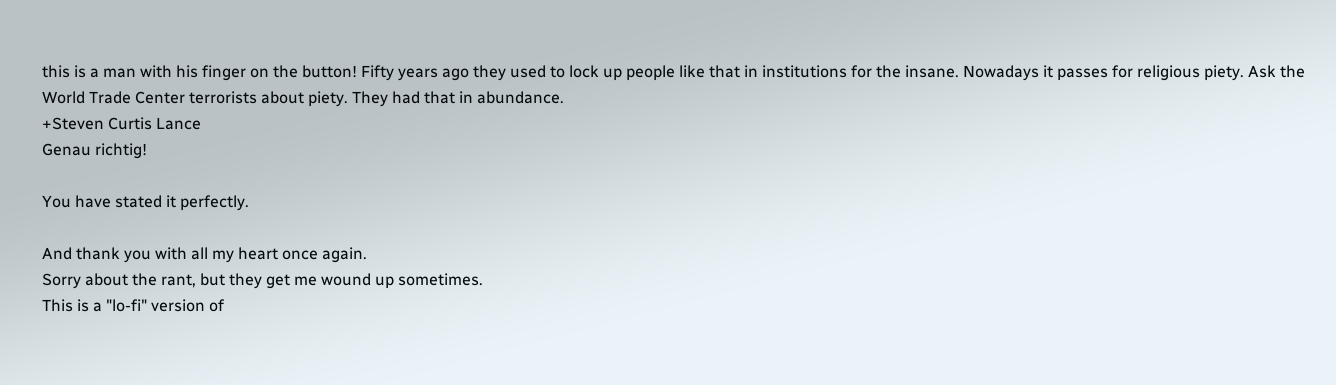this is a man with his finger on the button! Fifty years ago they used to lock up people like that in institutions for the insane. Nowadays it passes for religious piety. Ask the World Trade Center terrorists about piety. They had that in abundance.
+Steven Curtis Lance
Genau richtig!

You have stated it perfectly.

And thank you with all my heart once again.
Sorry about the rant, but they get me wound up sometimes.
This is a "lo-fi" version of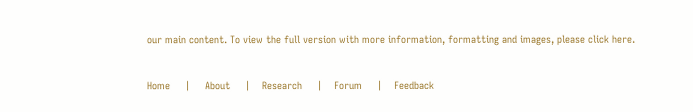our main content. To view the full version with more information, formatting and images, please click here.

Home     |     About     |    Research     |    Forum     |    Feedback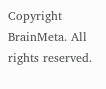Copyright BrainMeta. All rights reserved.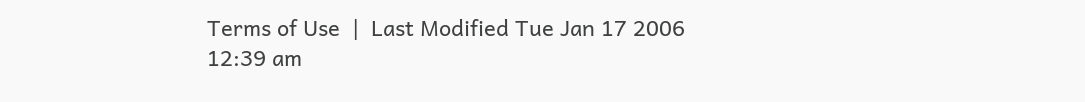Terms of Use  |  Last Modified Tue Jan 17 2006 12:39 am